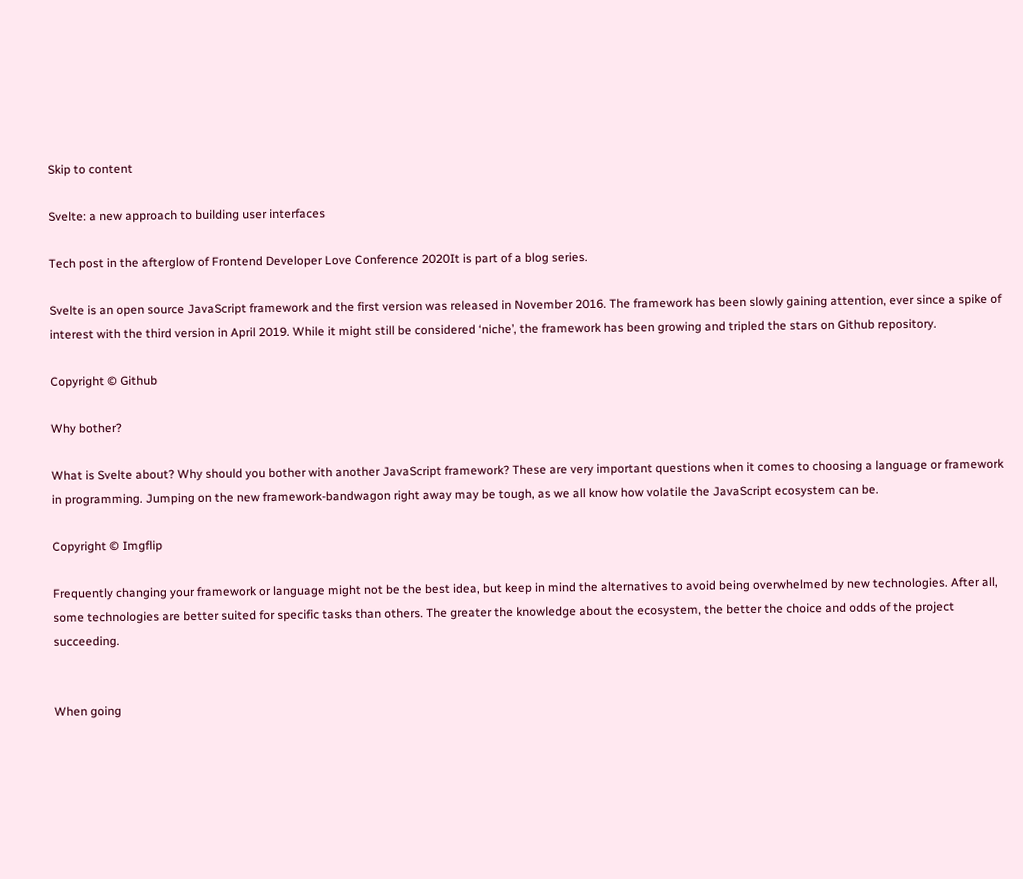Skip to content

Svelte: a new approach to building user interfaces

Tech post in the afterglow of Frontend Developer Love Conference 2020It is part of a blog series.

Svelte is an open source JavaScript framework and the first version was released in November 2016. The framework has been slowly gaining attention, ever since a spike of interest with the third version in April 2019. While it might still be considered ‘niche’, the framework has been growing and tripled the stars on Github repository.

Copyright © Github

Why bother?

What is Svelte about? Why should you bother with another JavaScript framework? These are very important questions when it comes to choosing a language or framework in programming. Jumping on the new framework-bandwagon right away may be tough, as we all know how volatile the JavaScript ecosystem can be.

Copyright © Imgflip

Frequently changing your framework or language might not be the best idea, but keep in mind the alternatives to avoid being overwhelmed by new technologies. After all, some technologies are better suited for specific tasks than others. The greater the knowledge about the ecosystem, the better the choice and odds of the project succeeding.


When going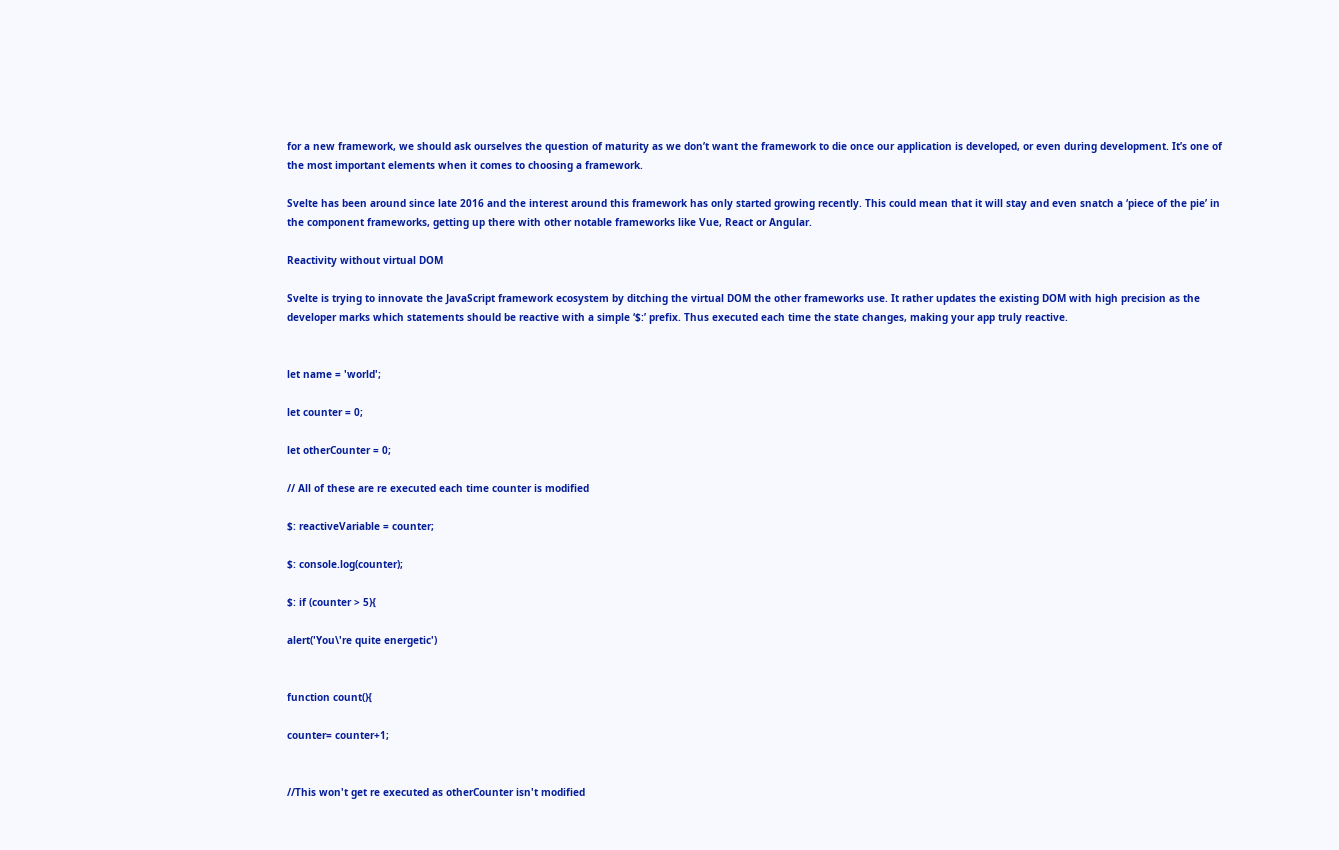for a new framework, we should ask ourselves the question of maturity as we don’t want the framework to die once our application is developed, or even during development. It’s one of the most important elements when it comes to choosing a framework.

Svelte has been around since late 2016 and the interest around this framework has only started growing recently. This could mean that it will stay and even snatch a ‘piece of the pie’ in the component frameworks, getting up there with other notable frameworks like Vue, React or Angular.

Reactivity without virtual DOM

Svelte is trying to innovate the JavaScript framework ecosystem by ditching the virtual DOM the other frameworks use. It rather updates the existing DOM with high precision as the developer marks which statements should be reactive with a simple ‘$:’ prefix. Thus executed each time the state changes, making your app truly reactive.


let name = 'world';

let counter = 0;

let otherCounter = 0;

// All of these are re executed each time counter is modified

$: reactiveVariable = counter;

$: console.log(counter);

$: if (counter > 5){

alert('You\'re quite energetic')


function count(){

counter= counter+1;


//This won't get re executed as otherCounter isn't modified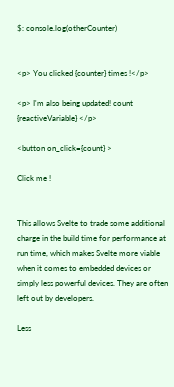$: console.log(otherCounter)


<p> You clicked {counter} times !</p>

<p> I'm also being updated! count {reactiveVariable} </p>

<button on_click={count} >

Click me !


This allows Svelte to trade some additional charge in the build time for performance at run time, which makes Svelte more viable when it comes to embedded devices or simply less powerful devices. They are often left out by developers.

Less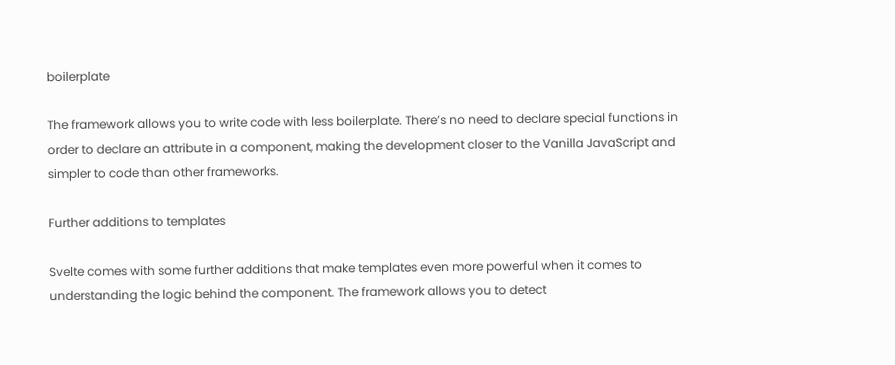boilerplate

The framework allows you to write code with less boilerplate. There’s no need to declare special functions in order to declare an attribute in a component, making the development closer to the Vanilla JavaScript and simpler to code than other frameworks.

Further additions to templates

Svelte comes with some further additions that make templates even more powerful when it comes to understanding the logic behind the component. The framework allows you to detect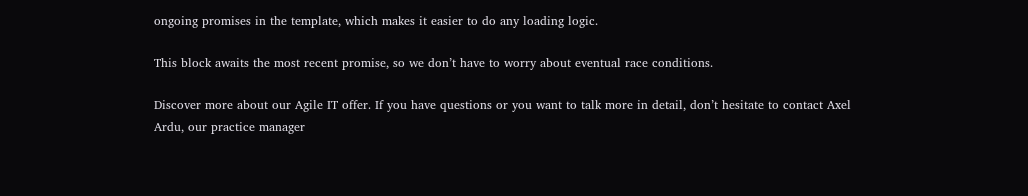ongoing promises in the template, which makes it easier to do any loading logic.

This block awaits the most recent promise, so we don’t have to worry about eventual race conditions.

Discover more about our Agile IT offer. If you have questions or you want to talk more in detail, don’t hesitate to contact Axel Ardu, our practice manager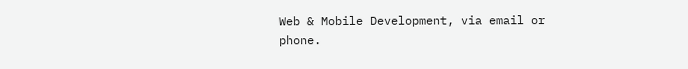Web & Mobile Development, via email or phone.